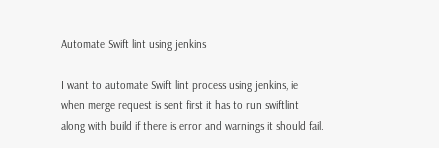Automate Swift lint using jenkins

I want to automate Swift lint process using jenkins, ie when merge request is sent first it has to run swiftlint along with build if there is error and warnings it should fail.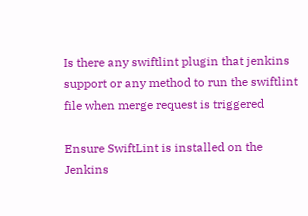Is there any swiftlint plugin that jenkins support or any method to run the swiftlint file when merge request is triggered

Ensure SwiftLint is installed on the Jenkins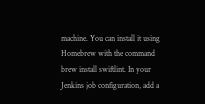machine. You can install it using Homebrew with the command brew install swiftlint. In your Jenkins job configuration, add a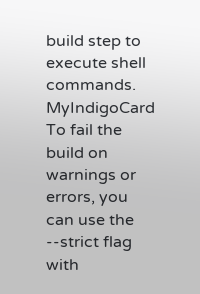build step to execute shell commands. MyIndigoCard To fail the build on warnings or errors, you can use the --strict flag with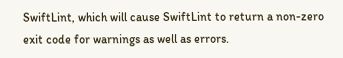SwiftLint, which will cause SwiftLint to return a non-zero exit code for warnings as well as errors.